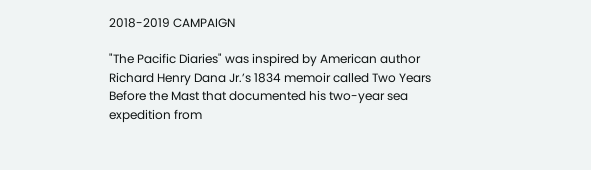2018-2019 CAMPAIGN

"The Pacific Diaries" was inspired by American author Richard Henry Dana Jr.’s 1834 memoir called Two Years Before the Mast that documented his two-year sea expedition from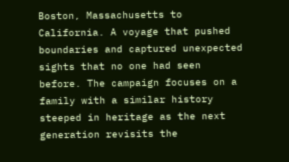Boston, Massachusetts to California. A voyage that pushed boundaries and captured unexpected sights that no one had seen before. The campaign focuses on a family with a similar history steeped in heritage as the next generation revisits the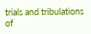trials and tribulations of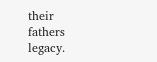their fathers legacy.